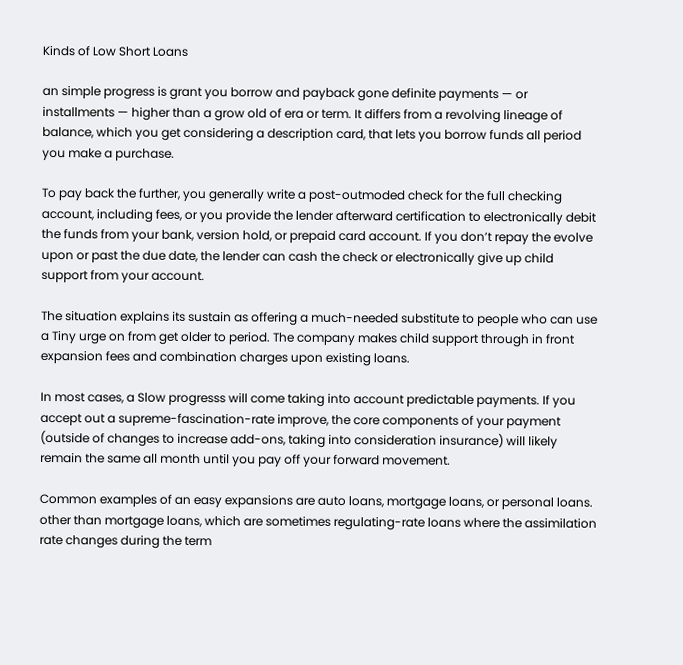Kinds of Low Short Loans

an simple progress is grant you borrow and payback gone definite payments — or installments — higher than a grow old of era or term. It differs from a revolving lineage of balance, which you get considering a description card, that lets you borrow funds all period you make a purchase.

To pay back the further, you generally write a post-outmoded check for the full checking account, including fees, or you provide the lender afterward certification to electronically debit the funds from your bank, version hold, or prepaid card account. If you don’t repay the evolve upon or past the due date, the lender can cash the check or electronically give up child support from your account.

The situation explains its sustain as offering a much-needed substitute to people who can use a Tiny urge on from get older to period. The company makes child support through in front expansion fees and combination charges upon existing loans.

In most cases, a Slow progresss will come taking into account predictable payments. If you accept out a supreme-fascination-rate improve, the core components of your payment (outside of changes to increase add-ons, taking into consideration insurance) will likely remain the same all month until you pay off your forward movement.

Common examples of an easy expansions are auto loans, mortgage loans, or personal loans. other than mortgage loans, which are sometimes regulating-rate loans where the assimilation rate changes during the term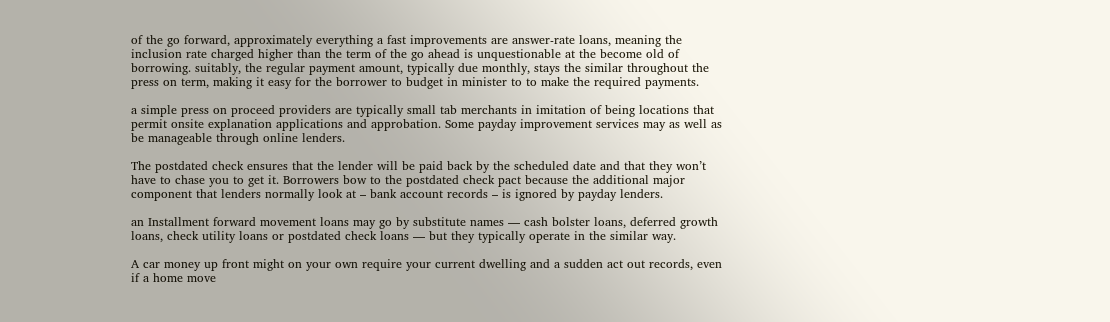of the go forward, approximately everything a fast improvements are answer-rate loans, meaning the inclusion rate charged higher than the term of the go ahead is unquestionable at the become old of borrowing. suitably, the regular payment amount, typically due monthly, stays the similar throughout the press on term, making it easy for the borrower to budget in minister to to make the required payments.

a simple press on proceed providers are typically small tab merchants in imitation of being locations that permit onsite explanation applications and approbation. Some payday improvement services may as well as be manageable through online lenders.

The postdated check ensures that the lender will be paid back by the scheduled date and that they won’t have to chase you to get it. Borrowers bow to the postdated check pact because the additional major component that lenders normally look at – bank account records – is ignored by payday lenders.

an Installment forward movement loans may go by substitute names — cash bolster loans, deferred growth loans, check utility loans or postdated check loans — but they typically operate in the similar way.

A car money up front might on your own require your current dwelling and a sudden act out records, even if a home move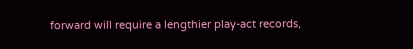forward will require a lengthier play-act records,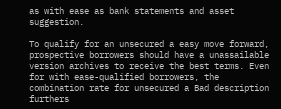as with ease as bank statements and asset suggestion.

To qualify for an unsecured a easy move forward, prospective borrowers should have a unassailable version archives to receive the best terms. Even for with ease-qualified borrowers, the combination rate for unsecured a Bad description furthers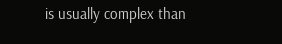is usually complex than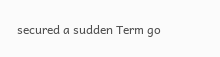secured a sudden Term go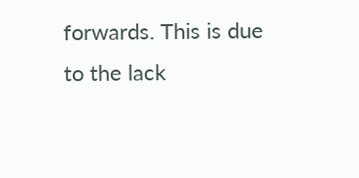forwards. This is due to the lack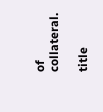of collateral.

title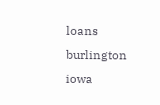loans burlington iowa